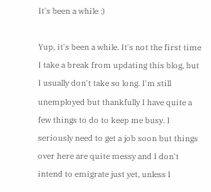It's been a while :)

Yup, it's been a while. It's not the first time I take a break from updating this blog, but I usually don't take so long. I'm still unemployed but thankfully I have quite a few things to do to keep me busy. I seriously need to get a job soon but things over here are quite messy and I don't intend to emigrate just yet, unless I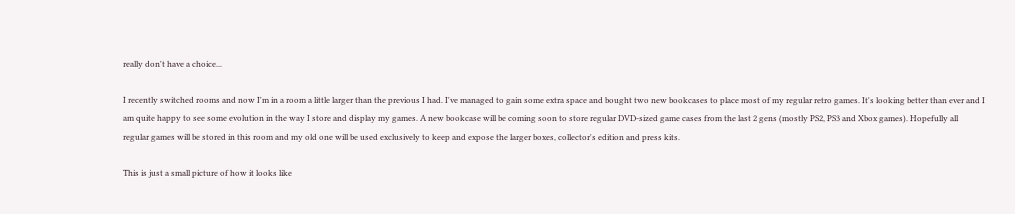really don't have a choice...

I recently switched rooms and now I'm in a room a little larger than the previous I had. I've managed to gain some extra space and bought two new bookcases to place most of my regular retro games. It's looking better than ever and I am quite happy to see some evolution in the way I store and display my games. A new bookcase will be coming soon to store regular DVD-sized game cases from the last 2 gens (mostly PS2, PS3 and Xbox games). Hopefully all regular games will be stored in this room and my old one will be used exclusively to keep and expose the larger boxes, collector's edition and press kits.

This is just a small picture of how it looks like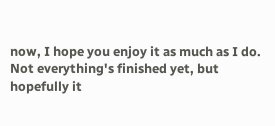now, I hope you enjoy it as much as I do. Not everything's finished yet, but hopefully it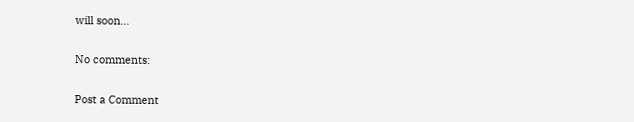will soon...

No comments:

Post a Comment